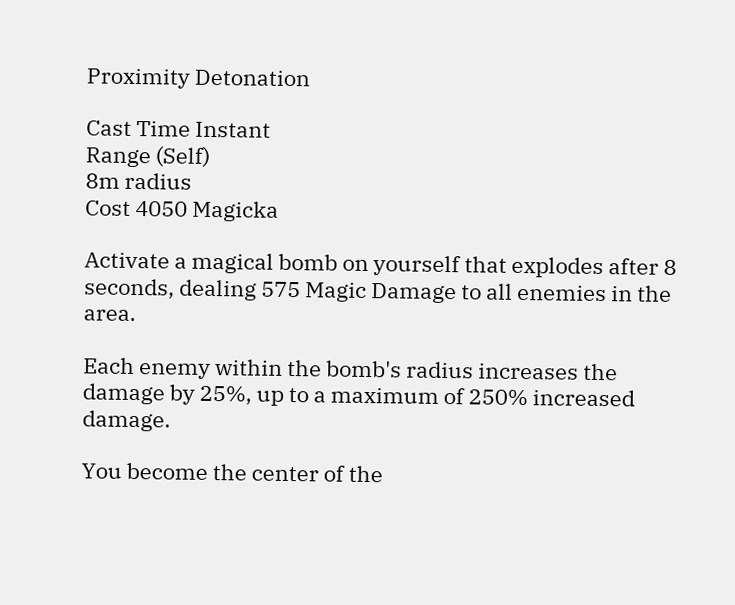Proximity Detonation

Cast Time Instant
Range (Self)
8m radius
Cost 4050 Magicka

Activate a magical bomb on yourself that explodes after 8 seconds, dealing 575 Magic Damage to all enemies in the area.

Each enemy within the bomb's radius increases the damage by 25%, up to a maximum of 250% increased damage.

You become the center of the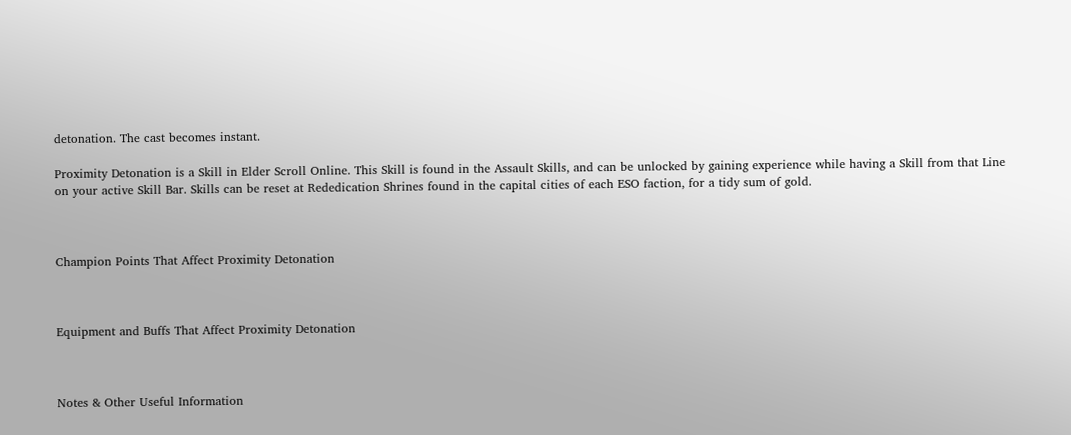detonation. The cast becomes instant.

Proximity Detonation is a Skill in Elder Scroll Online. This Skill is found in the Assault Skills, and can be unlocked by gaining experience while having a Skill from that Line on your active Skill Bar. Skills can be reset at Rededication Shrines found in the capital cities of each ESO faction, for a tidy sum of gold.



Champion Points That Affect Proximity Detonation



Equipment and Buffs That Affect Proximity Detonation



Notes & Other Useful Information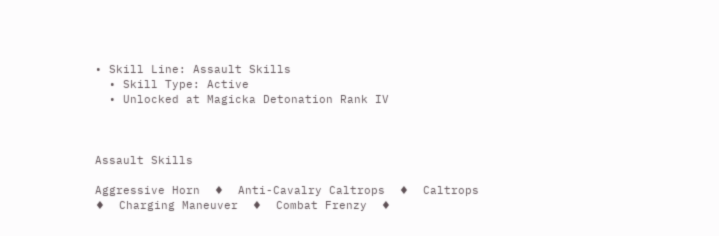• Skill Line: Assault Skills
  • Skill Type: Active
  • Unlocked at Magicka Detonation Rank IV



Assault Skills

Aggressive Horn  ♦  Anti-Cavalry Caltrops  ♦  Caltrops  ♦  Charging Maneuver  ♦  Combat Frenzy  ♦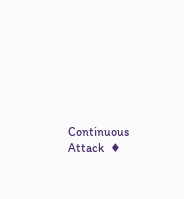Continuous Attack  ♦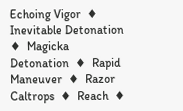Echoing Vigor  ♦  Inevitable Detonation  ♦  Magicka Detonation  ♦  Rapid Maneuver  ♦  Razor Caltrops  ♦  Reach  ♦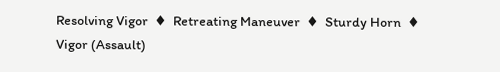Resolving Vigor  ♦  Retreating Maneuver  ♦  Sturdy Horn  ♦  Vigor (Assault)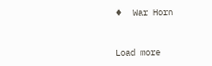♦  War Horn


Load more